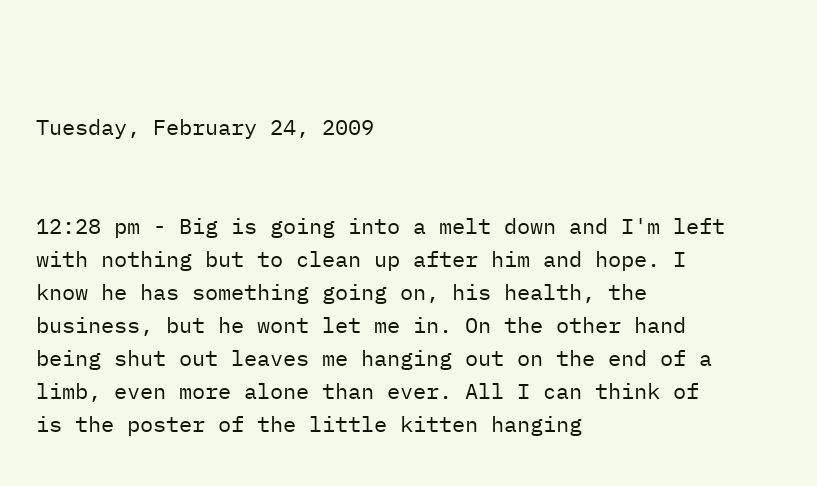Tuesday, February 24, 2009


12:28 pm - Big is going into a melt down and I'm left with nothing but to clean up after him and hope. I know he has something going on, his health, the business, but he wont let me in. On the other hand being shut out leaves me hanging out on the end of a limb, even more alone than ever. All I can think of is the poster of the little kitten hanging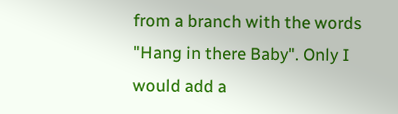from a branch with the words "Hang in there Baby". Only I would add a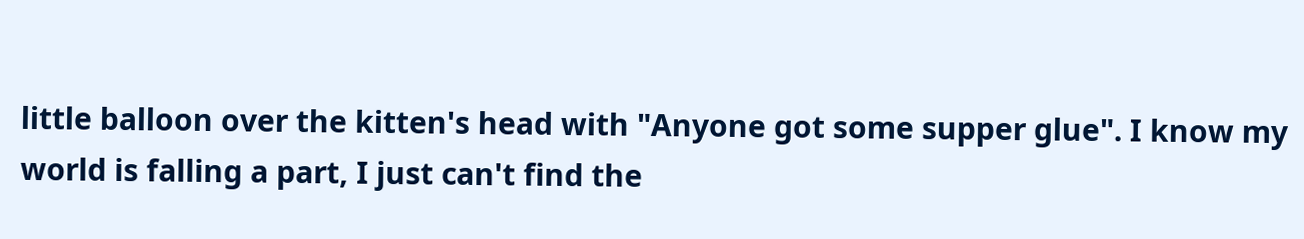little balloon over the kitten's head with "Anyone got some supper glue". I know my world is falling a part, I just can't find the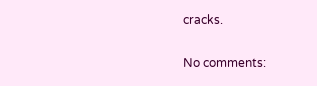cracks.

No comments: